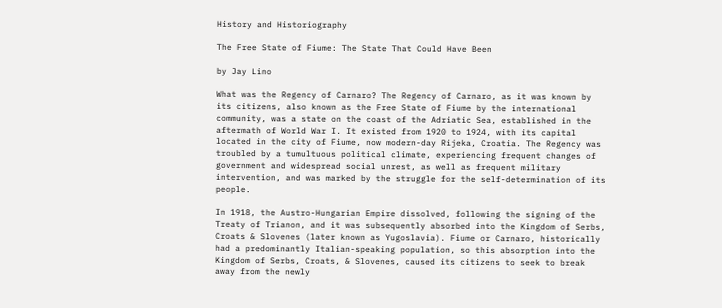History and Historiography

The Free State of Fiume: The State That Could Have Been

by Jay Lino

What was the Regency of Carnaro? The Regency of Carnaro, as it was known by its citizens, also known as the Free State of Fiume by the international community, was a state on the coast of the Adriatic Sea, established in the aftermath of World War I. It existed from 1920 to 1924, with its capital located in the city of Fiume, now modern-day Rijeka, Croatia. The Regency was troubled by a tumultuous political climate, experiencing frequent changes of government and widespread social unrest, as well as frequent military intervention, and was marked by the struggle for the self-determination of its people.

In 1918, the Austro-Hungarian Empire dissolved, following the signing of the Treaty of Trianon, and it was subsequently absorbed into the Kingdom of Serbs, Croats & Slovenes (later known as Yugoslavia). Fiume or Carnaro, historically had a predominantly Italian-speaking population, so this absorption into the Kingdom of Serbs, Croats, & Slovenes, caused its citizens to seek to break away from the newly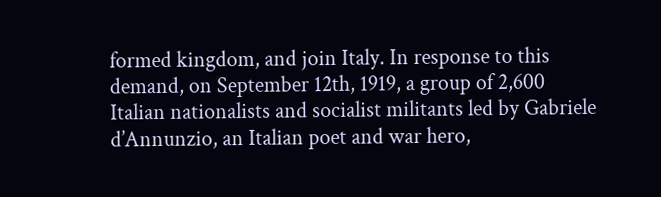formed kingdom, and join Italy. In response to this demand, on September 12th, 1919, a group of 2,600 Italian nationalists and socialist militants led by Gabriele d’Annunzio, an Italian poet and war hero,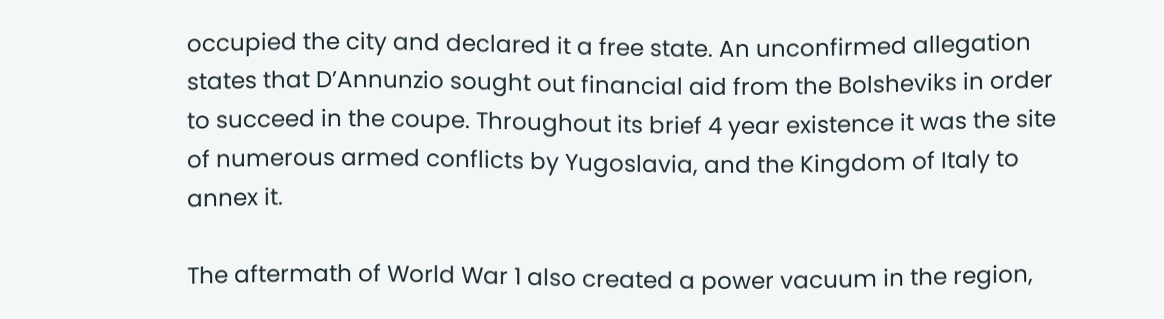occupied the city and declared it a free state. An unconfirmed allegation states that D’Annunzio sought out financial aid from the Bolsheviks in order to succeed in the coupe. Throughout its brief 4 year existence it was the site of numerous armed conflicts by Yugoslavia, and the Kingdom of Italy to annex it.

The aftermath of World War 1 also created a power vacuum in the region,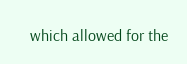which allowed for the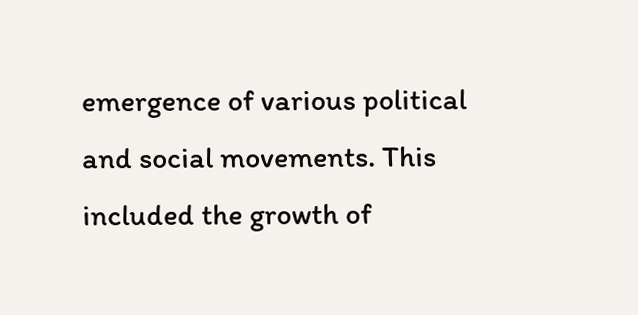emergence of various political and social movements. This included the growth of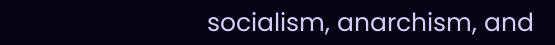socialism, anarchism, and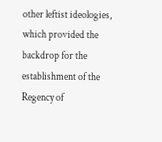other leftist ideologies, which provided the backdrop for the establishment of the Regency of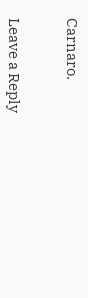Carnaro.


Leave a Reply